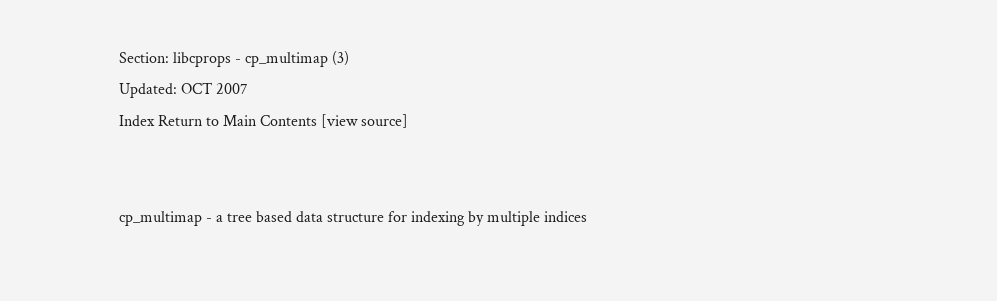Section: libcprops - cp_multimap (3)
Updated: OCT 2007
Index Return to Main Contents [view source]


cp_multimap - a tree based data structure for indexing by multiple indices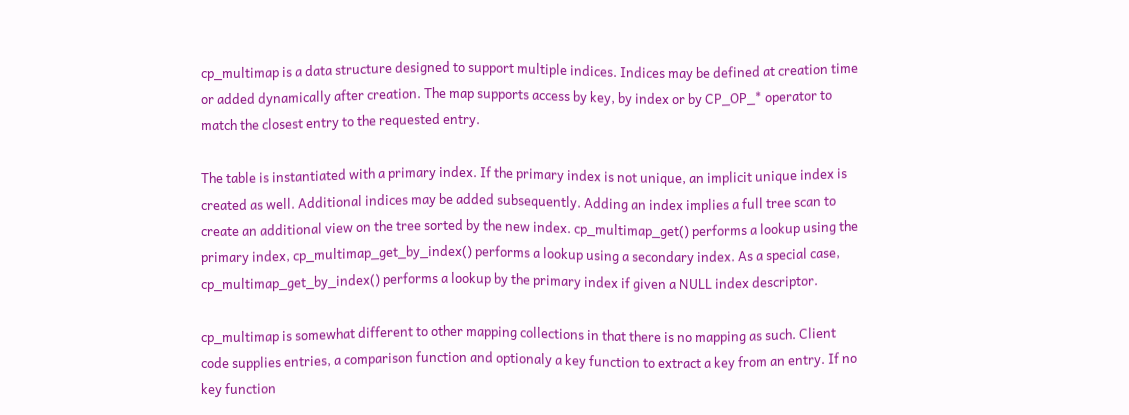cp_multimap is a data structure designed to support multiple indices. Indices may be defined at creation time or added dynamically after creation. The map supports access by key, by index or by CP_OP_* operator to match the closest entry to the requested entry.

The table is instantiated with a primary index. If the primary index is not unique, an implicit unique index is created as well. Additional indices may be added subsequently. Adding an index implies a full tree scan to create an additional view on the tree sorted by the new index. cp_multimap_get() performs a lookup using the primary index, cp_multimap_get_by_index() performs a lookup using a secondary index. As a special case, cp_multimap_get_by_index() performs a lookup by the primary index if given a NULL index descriptor.

cp_multimap is somewhat different to other mapping collections in that there is no mapping as such. Client code supplies entries, a comparison function and optionaly a key function to extract a key from an entry. If no key function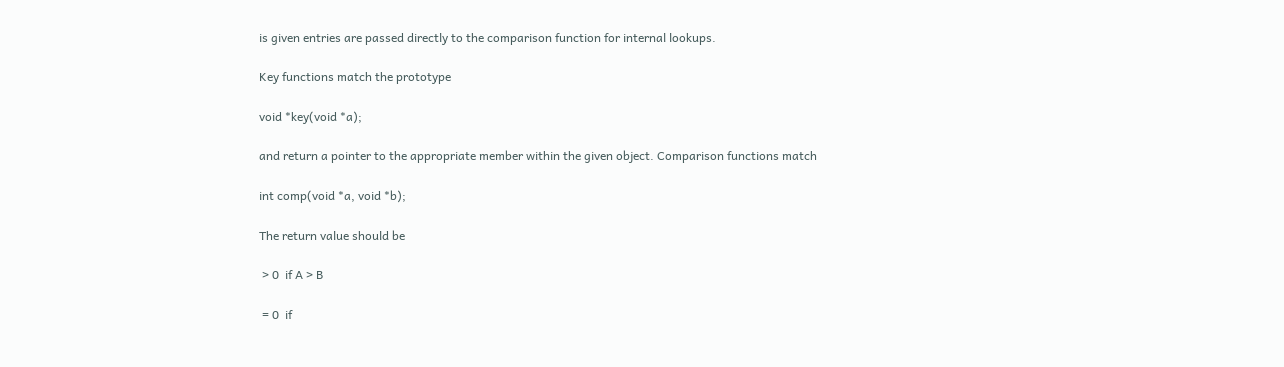is given entries are passed directly to the comparison function for internal lookups.

Key functions match the prototype

void *key(void *a);

and return a pointer to the appropriate member within the given object. Comparison functions match

int comp(void *a, void *b);

The return value should be

 > 0  if A > B

 = 0  if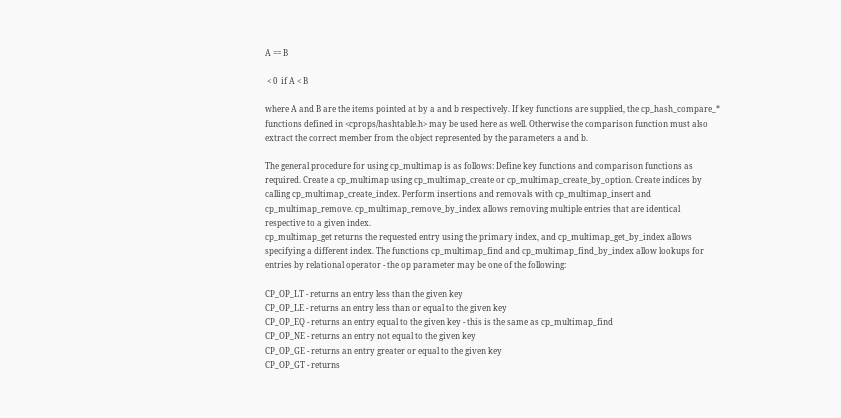A == B

 < 0  if A < B

where A and B are the items pointed at by a and b respectively. If key functions are supplied, the cp_hash_compare_* functions defined in <cprops/hashtable.h> may be used here as well. Otherwise the comparison function must also extract the correct member from the object represented by the parameters a and b.

The general procedure for using cp_multimap is as follows: Define key functions and comparison functions as required. Create a cp_multimap using cp_multimap_create or cp_multimap_create_by_option. Create indices by calling cp_multimap_create_index. Perform insertions and removals with cp_multimap_insert and cp_multimap_remove. cp_multimap_remove_by_index allows removing multiple entries that are identical respective to a given index.
cp_multimap_get returns the requested entry using the primary index, and cp_multimap_get_by_index allows specifying a different index. The functions cp_multimap_find and cp_multimap_find_by_index allow lookups for entries by relational operator - the op parameter may be one of the following:

CP_OP_LT - returns an entry less than the given key
CP_OP_LE - returns an entry less than or equal to the given key
CP_OP_EQ - returns an entry equal to the given key - this is the same as cp_multimap_find
CP_OP_NE - returns an entry not equal to the given key
CP_OP_GE - returns an entry greater or equal to the given key
CP_OP_GT - returns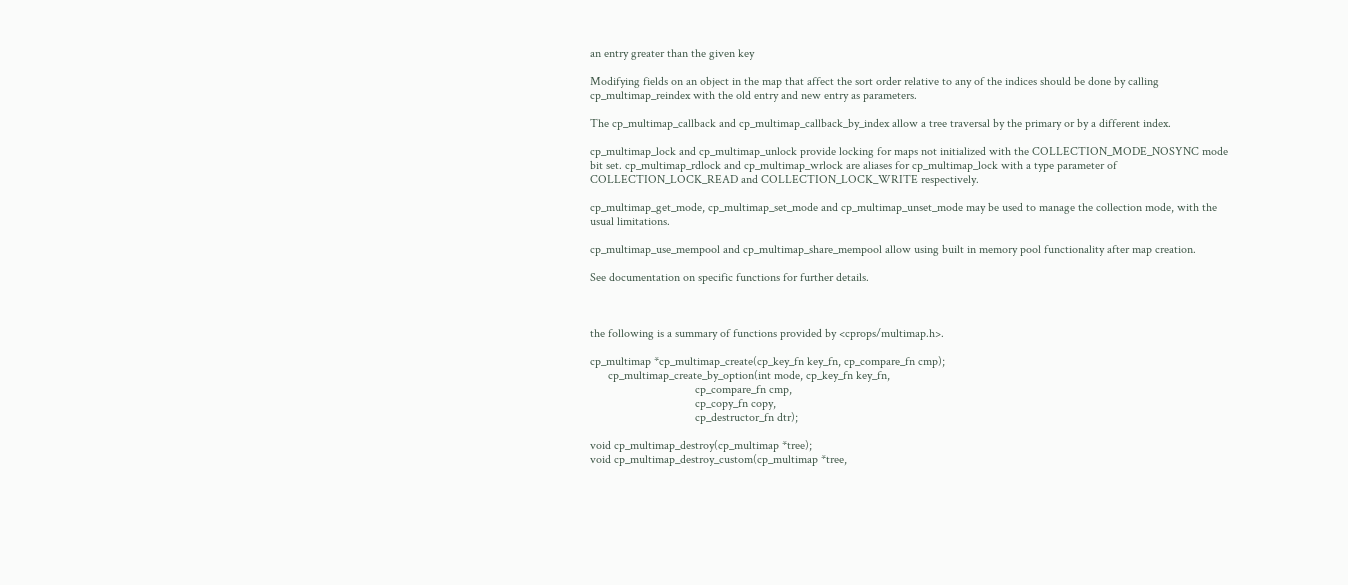an entry greater than the given key

Modifying fields on an object in the map that affect the sort order relative to any of the indices should be done by calling cp_multimap_reindex with the old entry and new entry as parameters.

The cp_multimap_callback and cp_multimap_callback_by_index allow a tree traversal by the primary or by a different index.

cp_multimap_lock and cp_multimap_unlock provide locking for maps not initialized with the COLLECTION_MODE_NOSYNC mode bit set. cp_multimap_rdlock and cp_multimap_wrlock are aliases for cp_multimap_lock with a type parameter of COLLECTION_LOCK_READ and COLLECTION_LOCK_WRITE respectively.

cp_multimap_get_mode, cp_multimap_set_mode and cp_multimap_unset_mode may be used to manage the collection mode, with the usual limitations.

cp_multimap_use_mempool and cp_multimap_share_mempool allow using built in memory pool functionality after map creation.

See documentation on specific functions for further details.



the following is a summary of functions provided by <cprops/multimap.h>.

cp_multimap *cp_multimap_create(cp_key_fn key_fn, cp_compare_fn cmp);
      cp_multimap_create_by_option(int mode, cp_key_fn key_fn,
                                   cp_compare_fn cmp,
                                   cp_copy_fn copy,
                                   cp_destructor_fn dtr);

void cp_multimap_destroy(cp_multimap *tree);
void cp_multimap_destroy_custom(cp_multimap *tree,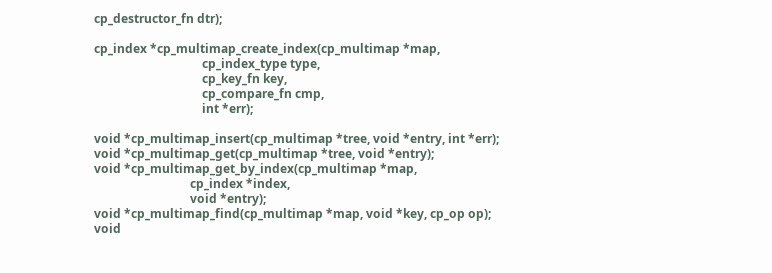cp_destructor_fn dtr);

cp_index *cp_multimap_create_index(cp_multimap *map,
                                    cp_index_type type,
                                    cp_key_fn key,
                                    cp_compare_fn cmp,
                                    int *err);

void *cp_multimap_insert(cp_multimap *tree, void *entry, int *err);
void *cp_multimap_get(cp_multimap *tree, void *entry);
void *cp_multimap_get_by_index(cp_multimap *map,
                                cp_index *index,
                                void *entry);
void *cp_multimap_find(cp_multimap *map, void *key, cp_op op);
void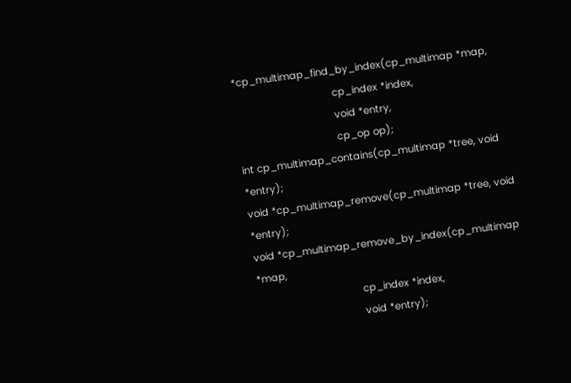*cp_multimap_find_by_index(cp_multimap *map,
                                 cp_index *index,
                                 void *entry,
                                 cp_op op);
int cp_multimap_contains(cp_multimap *tree, void *entry);
void *cp_multimap_remove(cp_multimap *tree, void *entry);
void *cp_multimap_remove_by_index(cp_multimap *map,
                                   cp_index *index,
                                   void *entry);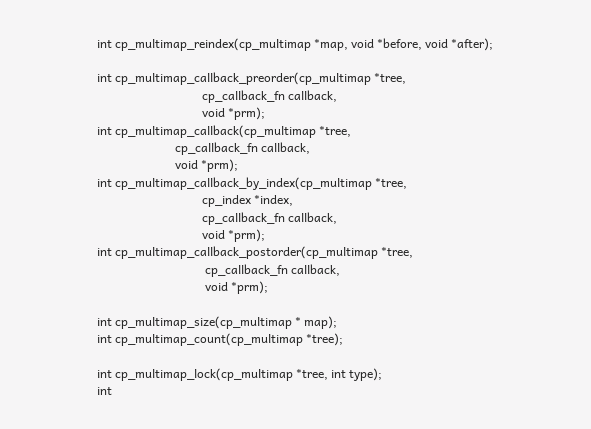int cp_multimap_reindex(cp_multimap *map, void *before, void *after);

int cp_multimap_callback_preorder(cp_multimap *tree,
                                   cp_callback_fn callback,
                                   void *prm);
int cp_multimap_callback(cp_multimap *tree,
                          cp_callback_fn callback,
                          void *prm);
int cp_multimap_callback_by_index(cp_multimap *tree,
                                   cp_index *index,
                                   cp_callback_fn callback,
                                   void *prm);
int cp_multimap_callback_postorder(cp_multimap *tree,
                                    cp_callback_fn callback,
                                    void *prm);

int cp_multimap_size(cp_multimap * map);
int cp_multimap_count(cp_multimap *tree);

int cp_multimap_lock(cp_multimap *tree, int type);
int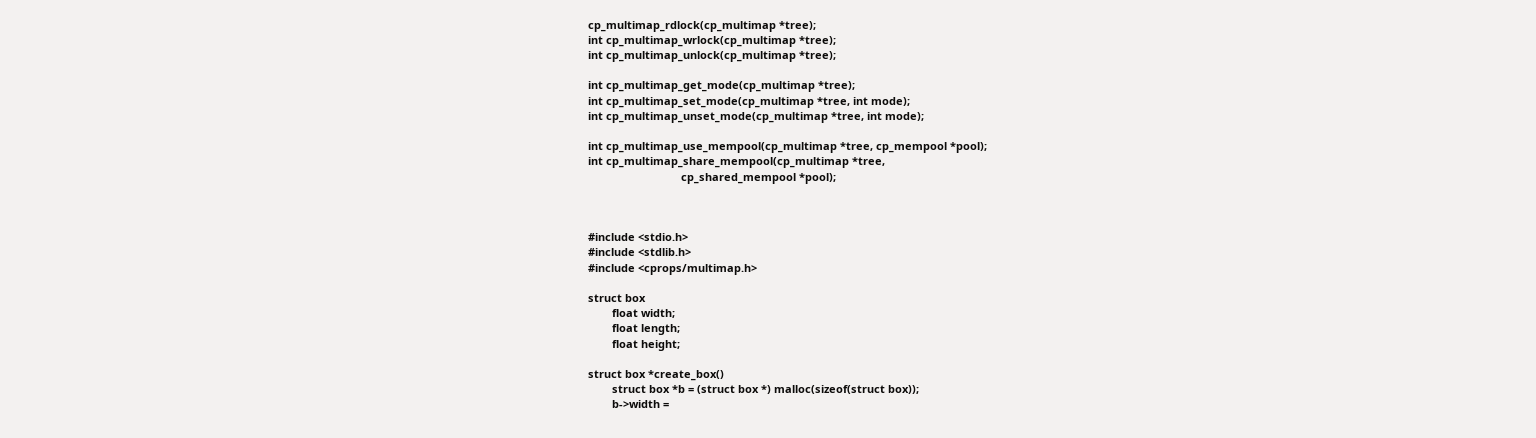cp_multimap_rdlock(cp_multimap *tree);
int cp_multimap_wrlock(cp_multimap *tree);
int cp_multimap_unlock(cp_multimap *tree);

int cp_multimap_get_mode(cp_multimap *tree);
int cp_multimap_set_mode(cp_multimap *tree, int mode);
int cp_multimap_unset_mode(cp_multimap *tree, int mode);

int cp_multimap_use_mempool(cp_multimap *tree, cp_mempool *pool);
int cp_multimap_share_mempool(cp_multimap *tree,
                               cp_shared_mempool *pool);



#include <stdio.h>
#include <stdlib.h>
#include <cprops/multimap.h>

struct box
        float width;
        float length;
        float height;

struct box *create_box()
        struct box *b = (struct box *) malloc(sizeof(struct box));
        b->width =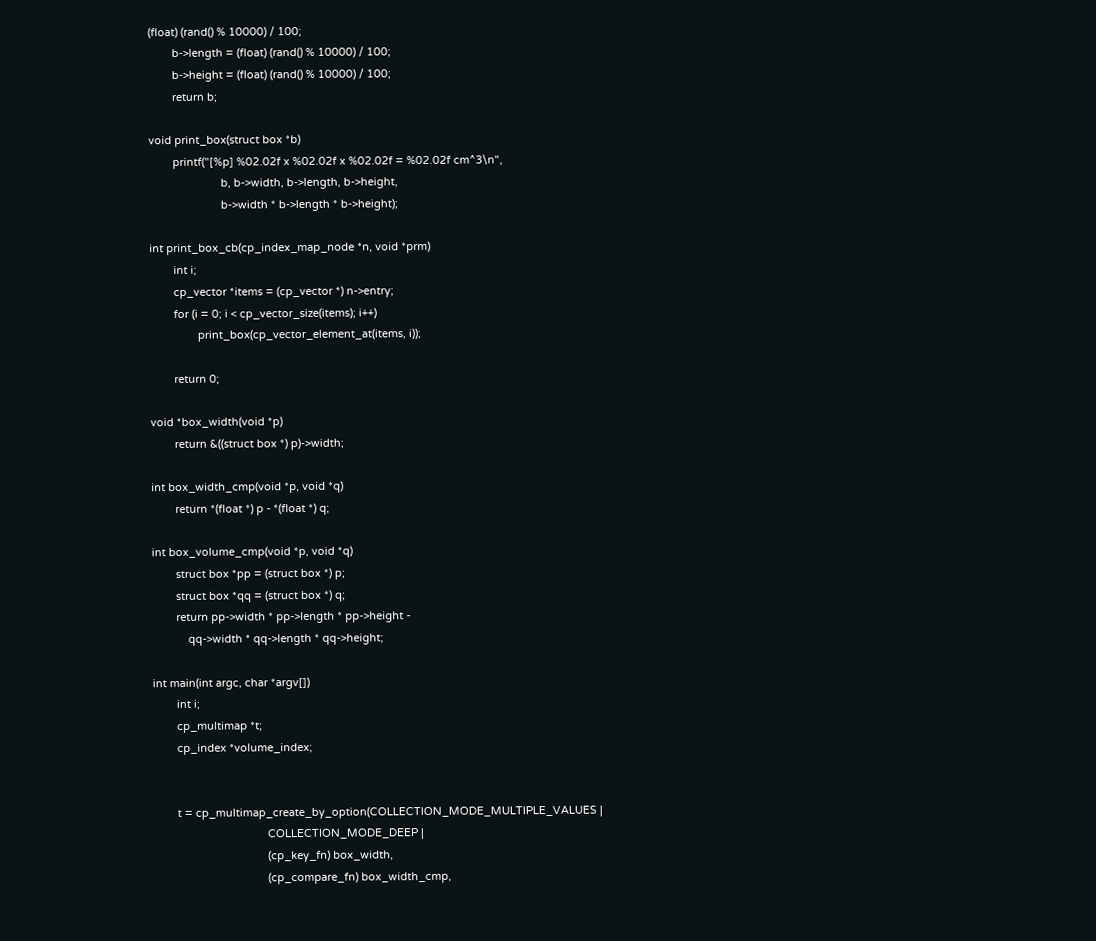(float) (rand() % 10000) / 100;
        b->length = (float) (rand() % 10000) / 100;
        b->height = (float) (rand() % 10000) / 100;
        return b;

void print_box(struct box *b)
        printf("[%p] %02.02f x %02.02f x %02.02f = %02.02f cm^3\n",
                        b, b->width, b->length, b->height,
                        b->width * b->length * b->height);

int print_box_cb(cp_index_map_node *n, void *prm)
        int i;
        cp_vector *items = (cp_vector *) n->entry;
        for (i = 0; i < cp_vector_size(items); i++)
                print_box(cp_vector_element_at(items, i));

        return 0;

void *box_width(void *p)
        return &((struct box *) p)->width;

int box_width_cmp(void *p, void *q)
        return *(float *) p - *(float *) q;

int box_volume_cmp(void *p, void *q)
        struct box *pp = (struct box *) p;
        struct box *qq = (struct box *) q;
        return pp->width * pp->length * pp->height -
            qq->width * qq->length * qq->height;

int main(int argc, char *argv[])
        int i;
        cp_multimap *t;
        cp_index *volume_index;


        t = cp_multimap_create_by_option(COLLECTION_MODE_MULTIPLE_VALUES |
                                      COLLECTION_MODE_DEEP |
                                      (cp_key_fn) box_width,
                                      (cp_compare_fn) box_width_cmp,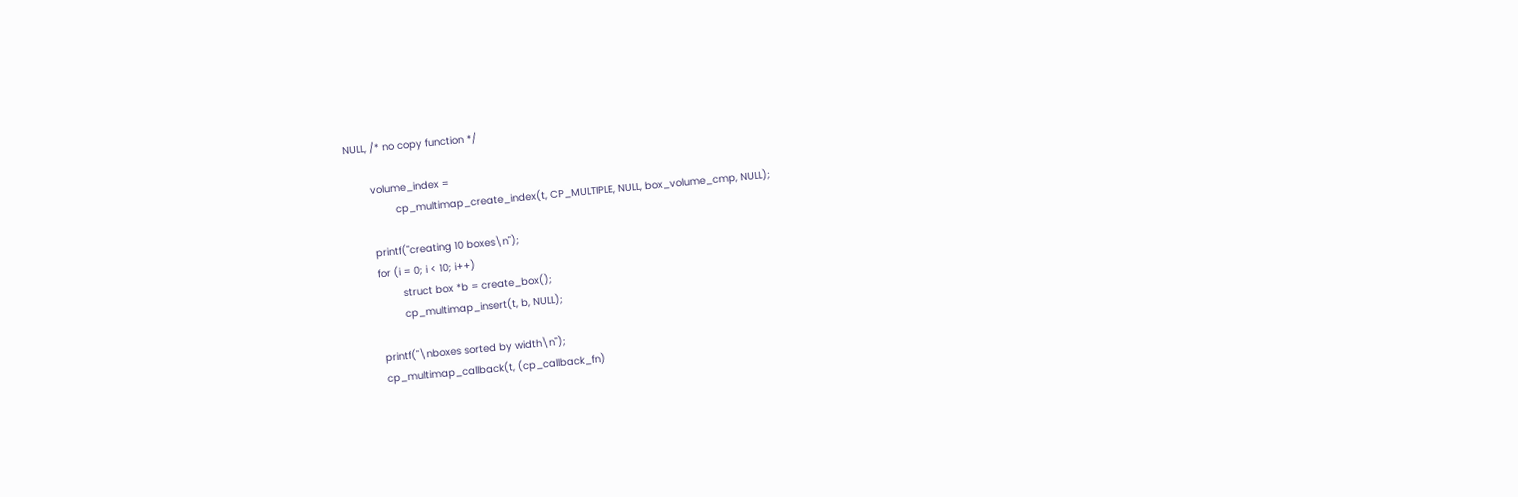NULL, /* no copy function */

        volume_index =
                cp_multimap_create_index(t, CP_MULTIPLE, NULL, box_volume_cmp, NULL);

        printf("creating 10 boxes\n");
        for (i = 0; i < 10; i++)
                struct box *b = create_box();
                cp_multimap_insert(t, b, NULL);

        printf("\nboxes sorted by width\n");
        cp_multimap_callback(t, (cp_callback_fn)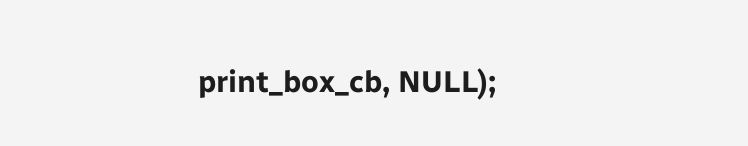print_box_cb, NULL);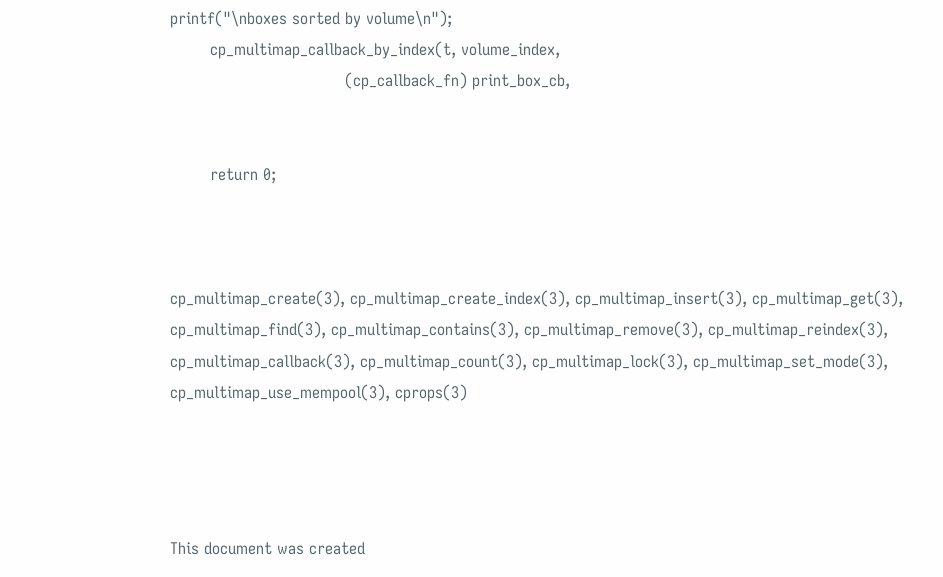printf("\nboxes sorted by volume\n");
        cp_multimap_callback_by_index(t, volume_index,
                                   (cp_callback_fn) print_box_cb,


        return 0;



cp_multimap_create(3), cp_multimap_create_index(3), cp_multimap_insert(3), cp_multimap_get(3), cp_multimap_find(3), cp_multimap_contains(3), cp_multimap_remove(3), cp_multimap_reindex(3), cp_multimap_callback(3), cp_multimap_count(3), cp_multimap_lock(3), cp_multimap_set_mode(3), cp_multimap_use_mempool(3), cprops(3)




This document was created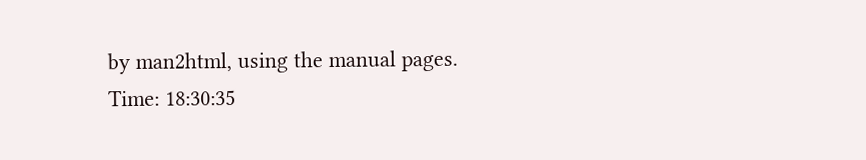by man2html, using the manual pages.
Time: 18:30:35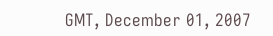GMT, December 01, 2007